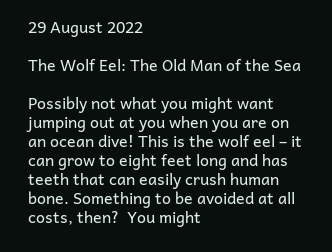29 August 2022

The Wolf Eel: The Old Man of the Sea

Possibly not what you might want jumping out at you when you are on an ocean dive! This is the wolf eel – it can grow to eight feet long and has teeth that can easily crush human bone. Something to be avoided at all costs, then?  You might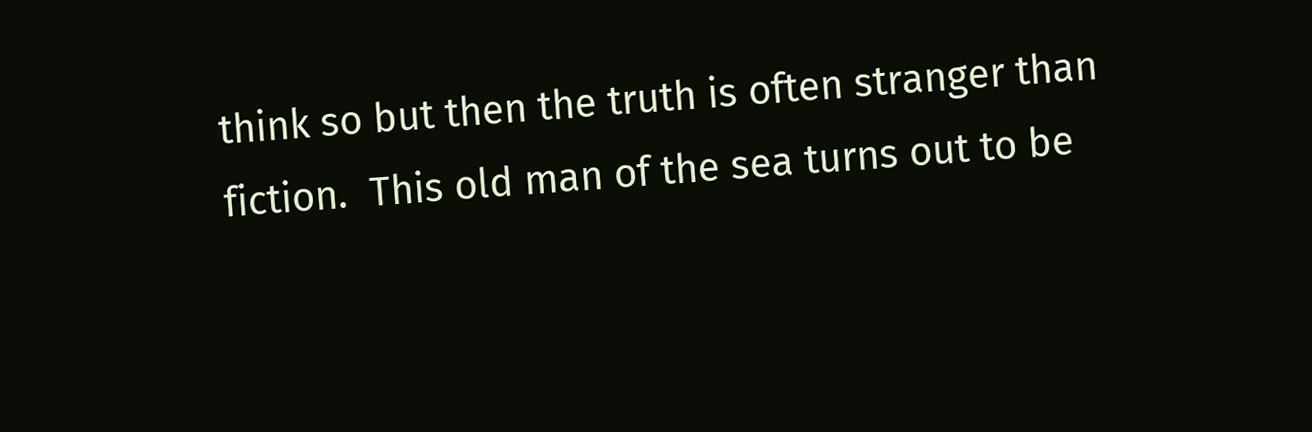think so but then the truth is often stranger than fiction.  This old man of the sea turns out to be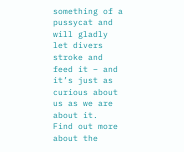something of a pussycat and will gladly let divers stroke and feed it – and it’s just as curious about us as we are about it.  Find out more about the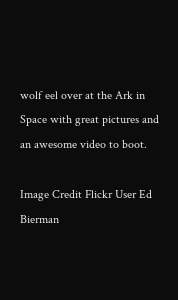wolf eel over at the Ark in Space with great pictures and an awesome video to boot.

Image Credit Flickr User Ed Bierman